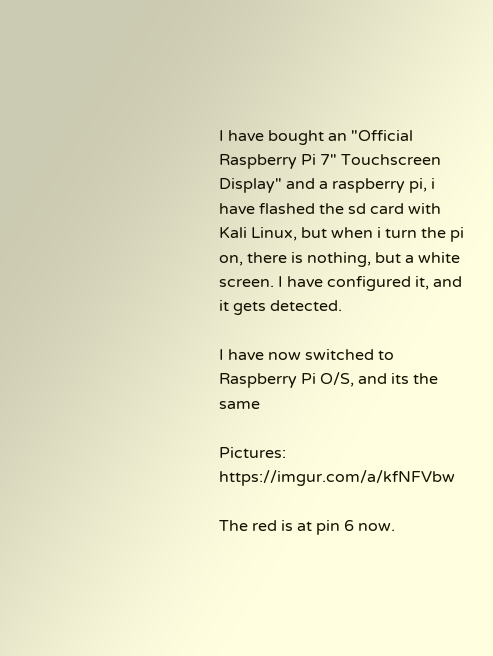I have bought an "Official Raspberry Pi 7" Touchscreen Display" and a raspberry pi, i have flashed the sd card with Kali Linux, but when i turn the pi on, there is nothing, but a white screen. I have configured it, and it gets detected.

I have now switched to Raspberry Pi O/S, and its the same

Pictures: https://imgur.com/a/kfNFVbw

The red is at pin 6 now.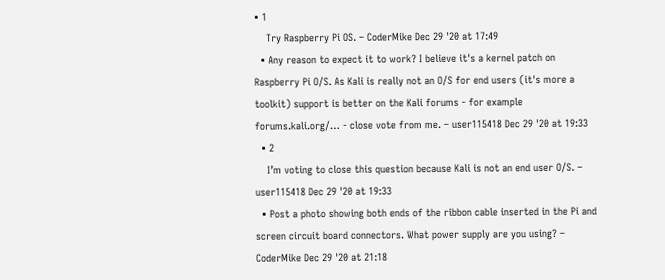• 1
    Try Raspberry Pi OS. – CoderMike Dec 29 '20 at 17:49
  • Any reason to expect it to work? I believe it's a kernel patch on Raspberry Pi O/S. As Kali is really not an O/S for end users (it's more a toolkit) support is better on the Kali forums - for example forums.kali.org/… - close vote from me. – user115418 Dec 29 '20 at 19:33
  • 2
    I’m voting to close this question because Kali is not an end user O/S. – user115418 Dec 29 '20 at 19:33
  • Post a photo showing both ends of the ribbon cable inserted in the Pi and screen circuit board connectors. What power supply are you using? – CoderMike Dec 29 '20 at 21:18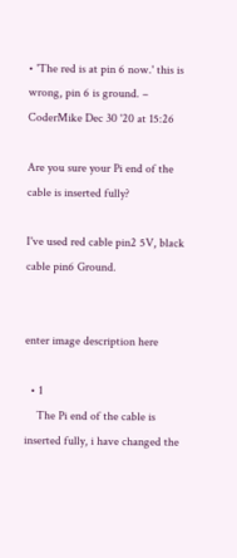• 'The red is at pin 6 now.' this is wrong, pin 6 is ground. – CoderMike Dec 30 '20 at 15:26

Are you sure your Pi end of the cable is inserted fully?

I've used red cable pin2 5V, black cable pin6 Ground.


enter image description here

  • 1
    The Pi end of the cable is inserted fully, i have changed the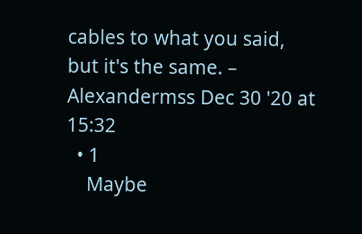cables to what you said, but it's the same. – Alexandermss Dec 30 '20 at 15:32
  • 1
    Maybe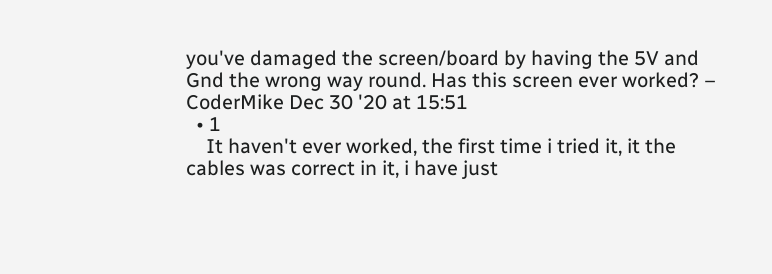you've damaged the screen/board by having the 5V and Gnd the wrong way round. Has this screen ever worked? – CoderMike Dec 30 '20 at 15:51
  • 1
    It haven't ever worked, the first time i tried it, it the cables was correct in it, i have just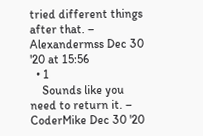tried different things after that. – Alexandermss Dec 30 '20 at 15:56
  • 1
    Sounds like you need to return it. – CoderMike Dec 30 '20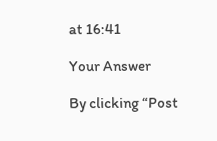at 16:41

Your Answer

By clicking “Post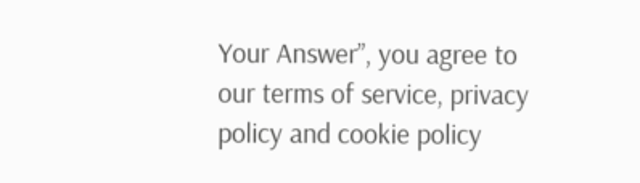Your Answer”, you agree to our terms of service, privacy policy and cookie policy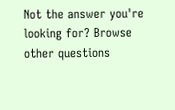Not the answer you're looking for? Browse other questions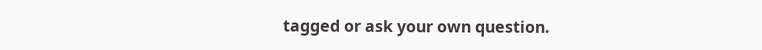tagged or ask your own question.